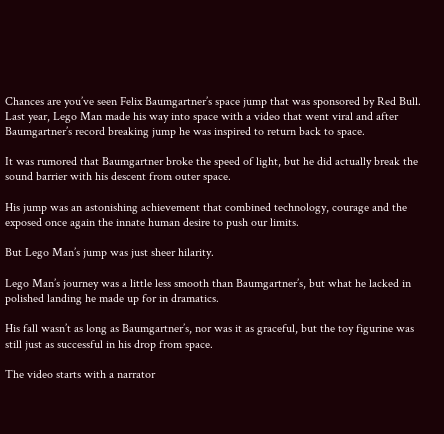Chances are you’ve seen Felix Baumgartner’s space jump that was sponsored by Red Bull. Last year, Lego Man made his way into space with a video that went viral and after Baumgartner’s record breaking jump he was inspired to return back to space.

It was rumored that Baumgartner broke the speed of light, but he did actually break the sound barrier with his descent from outer space.

His jump was an astonishing achievement that combined technology, courage and the exposed once again the innate human desire to push our limits.

But Lego Man’s jump was just sheer hilarity.

Lego Man’s journey was a little less smooth than Baumgartner’s, but what he lacked in polished landing he made up for in dramatics.

His fall wasn’t as long as Baumgartner’s, nor was it as graceful, but the toy figurine was still just as successful in his drop from space.

The video starts with a narrator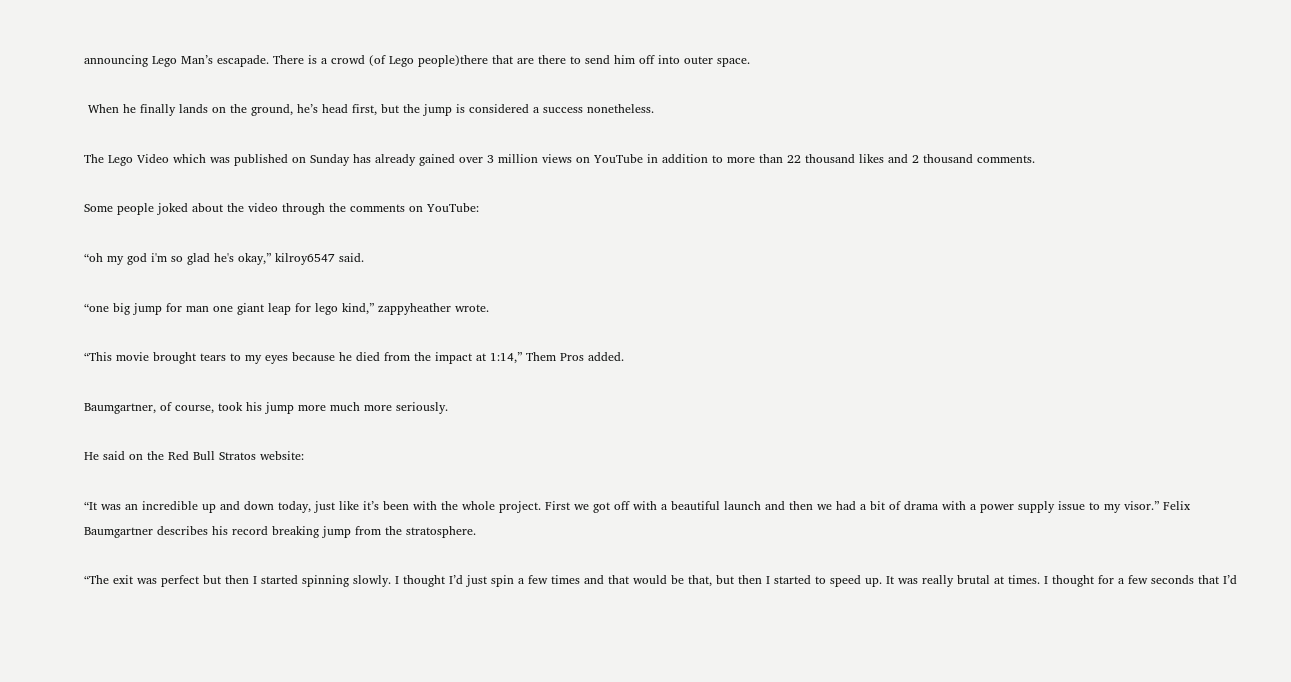announcing Lego Man’s escapade. There is a crowd (of Lego people)there that are there to send him off into outer space.

 When he finally lands on the ground, he’s head first, but the jump is considered a success nonetheless.

The Lego Video which was published on Sunday has already gained over 3 million views on YouTube in addition to more than 22 thousand likes and 2 thousand comments.

Some people joked about the video through the comments on YouTube:

“oh my god i'm so glad he's okay,” kilroy6547 said.

“one big jump for man one giant leap for lego kind,” zappyheather wrote.

“This movie brought tears to my eyes because he died from the impact at 1:14,” Them Pros added.

Baumgartner, of course, took his jump more much more seriously.

He said on the Red Bull Stratos website:

“It was an incredible up and down today, just like it’s been with the whole project. First we got off with a beautiful launch and then we had a bit of drama with a power supply issue to my visor.” Felix Baumgartner describes his record breaking jump from the stratosphere.

“The exit was perfect but then I started spinning slowly. I thought I’d just spin a few times and that would be that, but then I started to speed up. It was really brutal at times. I thought for a few seconds that I’d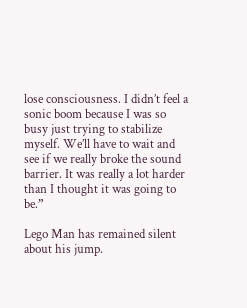lose consciousness. I didn’t feel a sonic boom because I was so busy just trying to stabilize myself. We’ll have to wait and see if we really broke the sound barrier. It was really a lot harder than I thought it was going to be.”

Lego Man has remained silent about his jump.